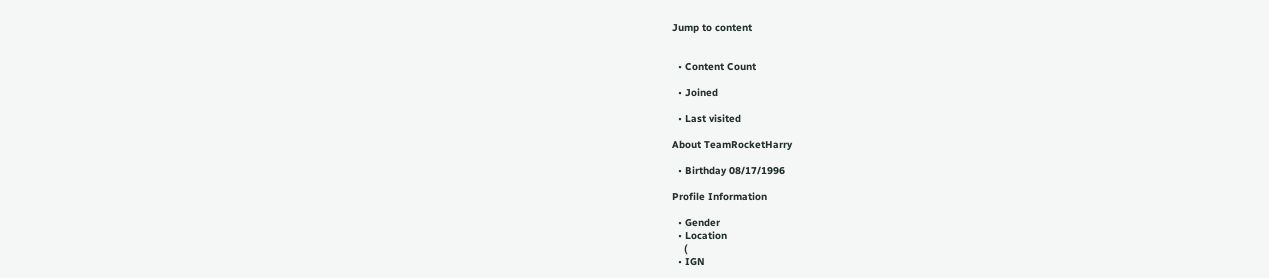Jump to content


  • Content Count

  • Joined

  • Last visited

About TeamRocketHarry

  • Birthday 08/17/1996

Profile Information

  • Gender
  • Location
    (
  • IGN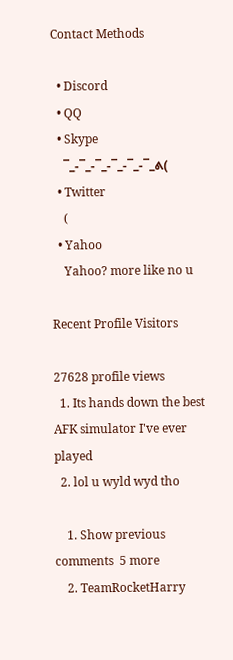Contact Methods

  • Discord
  • QQ
  • Skype
    ‾_-‾_-‾_-‾_-‾_-‾_ᕕ(
  • Twitter
    (
  • Yahoo
    Yahoo? more like no u

Recent Profile Visitors

27628 profile views
  1. Its hands down the best AFK simulator I've ever played
  2. lol u wyld wyd tho

    1. Show previous comments  5 more
    2. TeamRocketHarry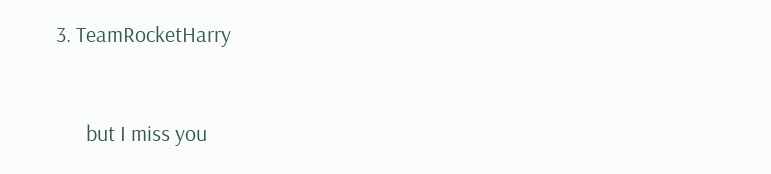3. TeamRocketHarry


      but I miss you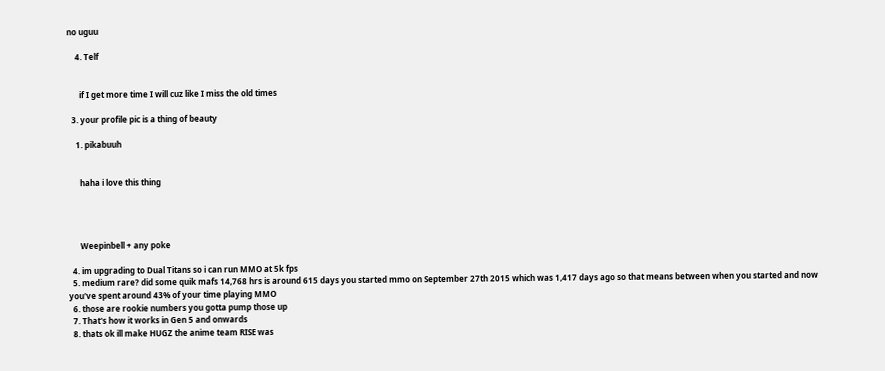no uguu

    4. Telf


      if I get more time I will cuz like I miss the old times

  3. your profile pic is a thing of beauty

    1. pikabuuh


      haha i love this thing




      Weepinbell + any poke

  4. im upgrading to Dual Titans so i can run MMO at 5k fps
  5. medium rare? did some quik mafs 14,768 hrs is around 615 days you started mmo on September 27th 2015 which was 1,417 days ago so that means between when you started and now you've spent around 43% of your time playing MMO
  6. those are rookie numbers you gotta pump those up
  7. That's how it works in Gen 5 and onwards
  8. thats ok ill make HUGZ the anime team RISE was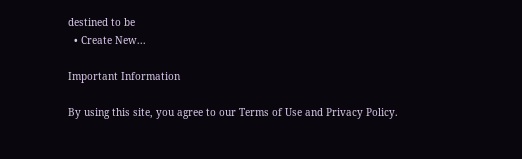destined to be
  • Create New...

Important Information

By using this site, you agree to our Terms of Use and Privacy Policy.